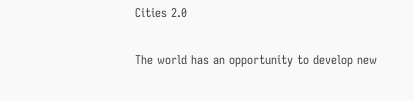Cities 2.0

The world has an opportunity to develop new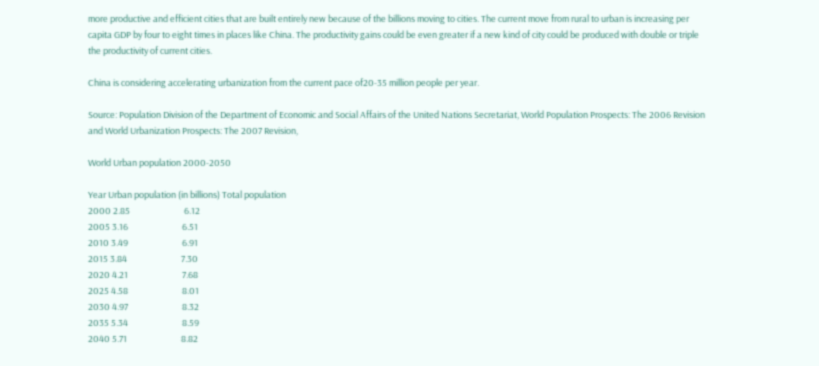more productive and efficient cities that are built entirely new because of the billions moving to cities. The current move from rural to urban is increasing per capita GDP by four to eight times in places like China. The productivity gains could be even greater if a new kind of city could be produced with double or triple the productivity of current cities.

China is considering accelerating urbanization from the current pace of20-35 million people per year.

Source: Population Division of the Department of Economic and Social Affairs of the United Nations Secretariat, World Population Prospects: The 2006 Revision and World Urbanization Prospects: The 2007 Revision,

World Urban population 2000-2050

Year Urban population (in billions) Total population
2000 2.85                           6.12
2005 3.16                           6.51
2010 3.49                           6.91
2015 3.84                           7.30
2020 4.21                           7.68
2025 4.58                           8.01
2030 4.97                           8.32
2035 5.34                           8.59
2040 5.71                           8.82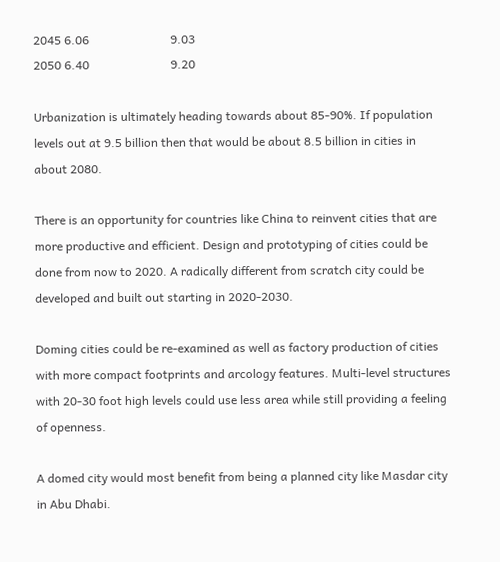2045 6.06                           9.03
2050 6.40                           9.20

Urbanization is ultimately heading towards about 85-90%. If population levels out at 9.5 billion then that would be about 8.5 billion in cities in about 2080.

There is an opportunity for countries like China to reinvent cities that are more productive and efficient. Design and prototyping of cities could be done from now to 2020. A radically different from scratch city could be developed and built out starting in 2020-2030.

Doming cities could be re-examined as well as factory production of cities with more compact footprints and arcology features. Multi-level structures with 20-30 foot high levels could use less area while still providing a feeling of openness.

A domed city would most benefit from being a planned city like Masdar city in Abu Dhabi.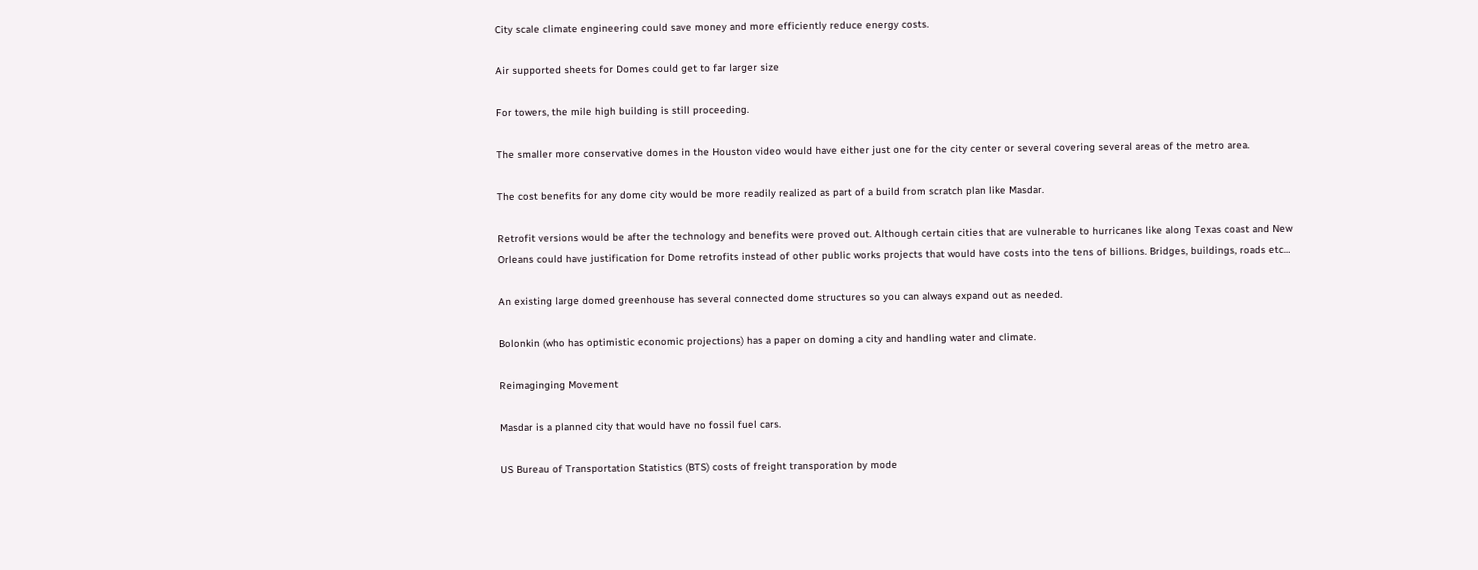City scale climate engineering could save money and more efficiently reduce energy costs.

Air supported sheets for Domes could get to far larger size

For towers, the mile high building is still proceeding.

The smaller more conservative domes in the Houston video would have either just one for the city center or several covering several areas of the metro area.

The cost benefits for any dome city would be more readily realized as part of a build from scratch plan like Masdar.

Retrofit versions would be after the technology and benefits were proved out. Although certain cities that are vulnerable to hurricanes like along Texas coast and New Orleans could have justification for Dome retrofits instead of other public works projects that would have costs into the tens of billions. Bridges, buildings, roads etc…

An existing large domed greenhouse has several connected dome structures so you can always expand out as needed.

Bolonkin (who has optimistic economic projections) has a paper on doming a city and handling water and climate.

Reimaginging Movement

Masdar is a planned city that would have no fossil fuel cars.

US Bureau of Transportation Statistics (BTS) costs of freight transporation by mode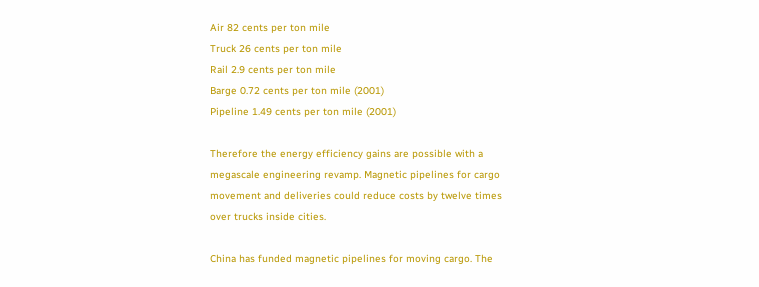Air 82 cents per ton mile
Truck 26 cents per ton mile
Rail 2.9 cents per ton mile
Barge 0.72 cents per ton mile (2001)
Pipeline 1.49 cents per ton mile (2001)

Therefore the energy efficiency gains are possible with a megascale engineering revamp. Magnetic pipelines for cargo movement and deliveries could reduce costs by twelve times over trucks inside cities.

China has funded magnetic pipelines for moving cargo. The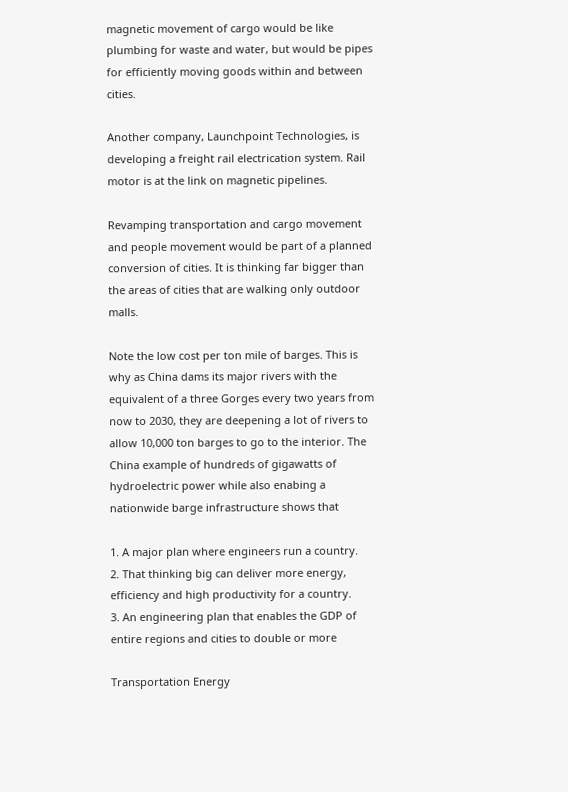magnetic movement of cargo would be like plumbing for waste and water, but would be pipes for efficiently moving goods within and between cities.

Another company, Launchpoint Technologies, is developing a freight rail electrication system. Rail motor is at the link on magnetic pipelines.

Revamping transportation and cargo movement and people movement would be part of a planned conversion of cities. It is thinking far bigger than the areas of cities that are walking only outdoor malls.

Note the low cost per ton mile of barges. This is why as China dams its major rivers with the equivalent of a three Gorges every two years from now to 2030, they are deepening a lot of rivers to allow 10,000 ton barges to go to the interior. The China example of hundreds of gigawatts of hydroelectric power while also enabing a nationwide barge infrastructure shows that

1. A major plan where engineers run a country.
2. That thinking big can deliver more energy, efficiency and high productivity for a country.
3. An engineering plan that enables the GDP of entire regions and cities to double or more

Transportation Energy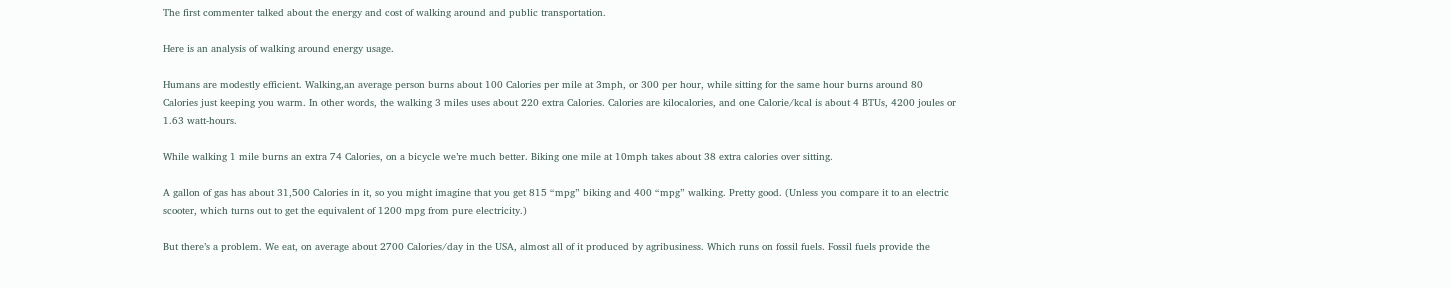The first commenter talked about the energy and cost of walking around and public transportation.

Here is an analysis of walking around energy usage.

Humans are modestly efficient. Walking,an average person burns about 100 Calories per mile at 3mph, or 300 per hour, while sitting for the same hour burns around 80 Calories just keeping you warm. In other words, the walking 3 miles uses about 220 extra Calories. Calories are kilocalories, and one Calorie/kcal is about 4 BTUs, 4200 joules or 1.63 watt-hours.

While walking 1 mile burns an extra 74 Calories, on a bicycle we’re much better. Biking one mile at 10mph takes about 38 extra calories over sitting.

A gallon of gas has about 31,500 Calories in it, so you might imagine that you get 815 “mpg” biking and 400 “mpg” walking. Pretty good. (Unless you compare it to an electric scooter, which turns out to get the equivalent of 1200 mpg from pure electricity.)

But there’s a problem. We eat, on average about 2700 Calories/day in the USA, almost all of it produced by agribusiness. Which runs on fossil fuels. Fossil fuels provide the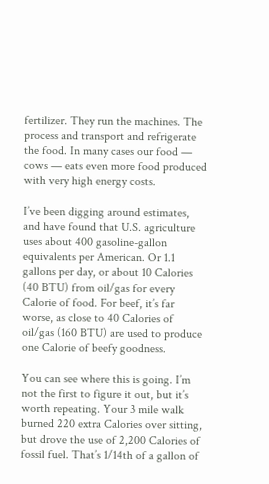fertilizer. They run the machines. The process and transport and refrigerate the food. In many cases our food — cows — eats even more food produced with very high energy costs.

I’ve been digging around estimates, and have found that U.S. agriculture uses about 400 gasoline-gallon equivalents per American. Or 1.1 gallons per day, or about 10 Calories (40 BTU) from oil/gas for every Calorie of food. For beef, it’s far worse, as close to 40 Calories of oil/gas (160 BTU) are used to produce one Calorie of beefy goodness.

You can see where this is going. I’m not the first to figure it out, but it’s worth repeating. Your 3 mile walk burned 220 extra Calories over sitting, but drove the use of 2,200 Calories of fossil fuel. That’s 1/14th of a gallon of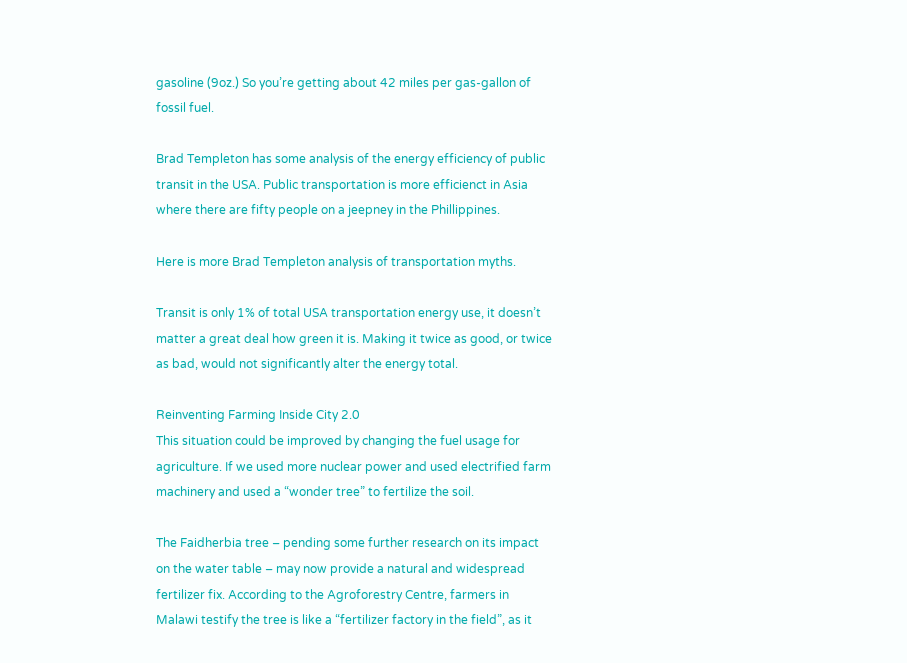gasoline (9oz.) So you’re getting about 42 miles per gas-gallon of fossil fuel.

Brad Templeton has some analysis of the energy efficiency of public transit in the USA. Public transportation is more efficienct in Asia where there are fifty people on a jeepney in the Phillippines.

Here is more Brad Templeton analysis of transportation myths.

Transit is only 1% of total USA transportation energy use, it doesn’t matter a great deal how green it is. Making it twice as good, or twice as bad, would not significantly alter the energy total.

Reinventing Farming Inside City 2.0
This situation could be improved by changing the fuel usage for agriculture. If we used more nuclear power and used electrified farm machinery and used a “wonder tree” to fertilize the soil.

The Faidherbia tree – pending some further research on its impact on the water table – may now provide a natural and widespread fertilizer fix. According to the Agroforestry Centre, farmers in Malawi testify the tree is like a “fertilizer factory in the field”, as it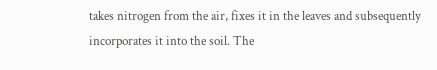takes nitrogen from the air, fixes it in the leaves and subsequently incorporates it into the soil. The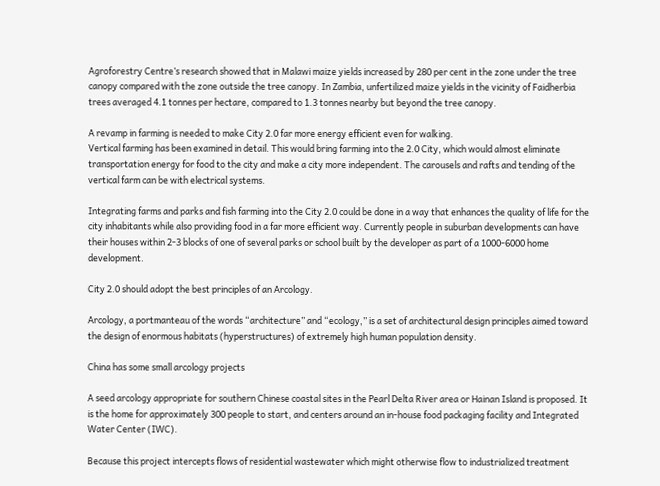Agroforestry Centre’s research showed that in Malawi maize yields increased by 280 per cent in the zone under the tree canopy compared with the zone outside the tree canopy. In Zambia, unfertilized maize yields in the vicinity of Faidherbia trees averaged 4.1 tonnes per hectare, compared to 1.3 tonnes nearby but beyond the tree canopy.

A revamp in farming is needed to make City 2.0 far more energy efficient even for walking.
Vertical farming has been examined in detail. This would bring farming into the 2.0 City, which would almost eliminate transportation energy for food to the city and make a city more independent. The carousels and rafts and tending of the vertical farm can be with electrical systems.

Integrating farms and parks and fish farming into the City 2.0 could be done in a way that enhances the quality of life for the city inhabitants while also providing food in a far more efficient way. Currently people in suburban developments can have their houses within 2-3 blocks of one of several parks or school built by the developer as part of a 1000-6000 home development.

City 2.0 should adopt the best principles of an Arcology.

Arcology, a portmanteau of the words “architecture” and “ecology,” is a set of architectural design principles aimed toward the design of enormous habitats (hyperstructures) of extremely high human population density.

China has some small arcology projects

A seed arcology appropriate for southern Chinese coastal sites in the Pearl Delta River area or Hainan Island is proposed. It is the home for approximately 300 people to start, and centers around an in-house food packaging facility and Integrated Water Center (IWC).

Because this project intercepts flows of residential wastewater which might otherwise flow to industrialized treatment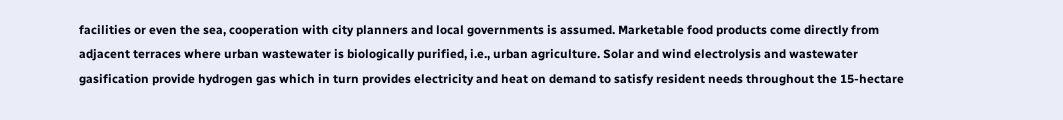facilities or even the sea, cooperation with city planners and local governments is assumed. Marketable food products come directly from adjacent terraces where urban wastewater is biologically purified, i.e., urban agriculture. Solar and wind electrolysis and wastewater gasification provide hydrogen gas which in turn provides electricity and heat on demand to satisfy resident needs throughout the 15-hectare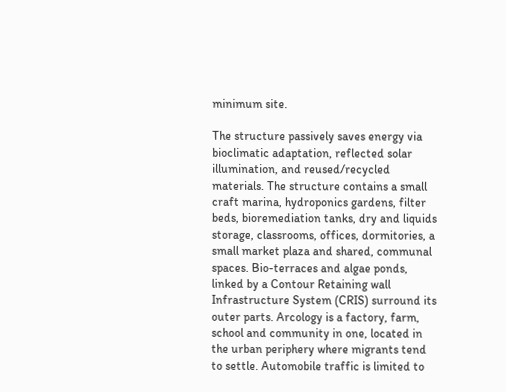minimum site.

The structure passively saves energy via bioclimatic adaptation, reflected solar illumination, and reused/recycled materials. The structure contains a small craft marina, hydroponics gardens, filter beds, bioremediation tanks, dry and liquids storage, classrooms, offices, dormitories, a small market plaza and shared, communal spaces. Bio-terraces and algae ponds, linked by a Contour Retaining wall Infrastructure System (CRIS) surround its outer parts. Arcology is a factory, farm, school and community in one, located in the urban periphery where migrants tend to settle. Automobile traffic is limited to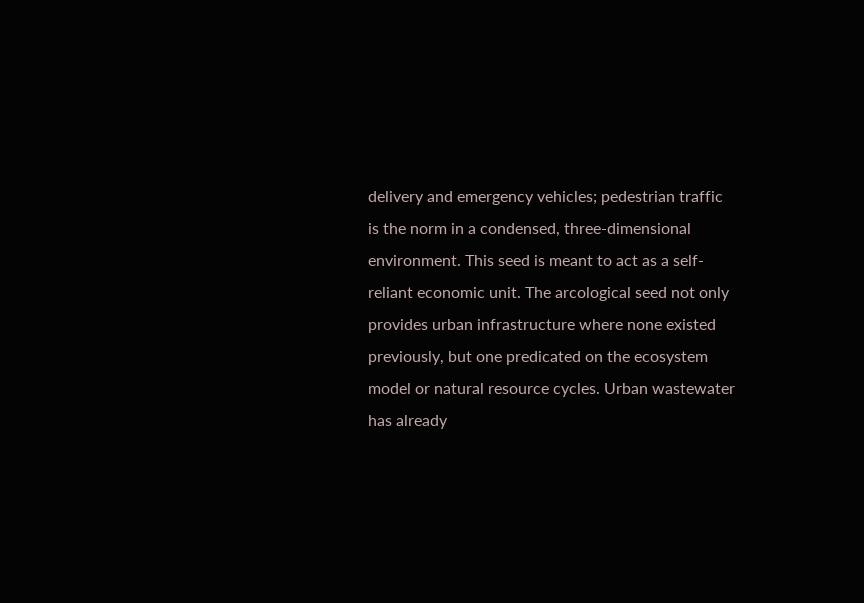delivery and emergency vehicles; pedestrian traffic is the norm in a condensed, three-dimensional environment. This seed is meant to act as a self-reliant economic unit. The arcological seed not only provides urban infrastructure where none existed previously, but one predicated on the ecosystem model or natural resource cycles. Urban wastewater has already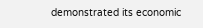demonstrated its economic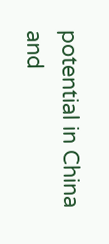potential in China and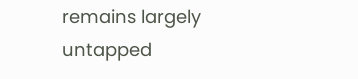remains largely untapped